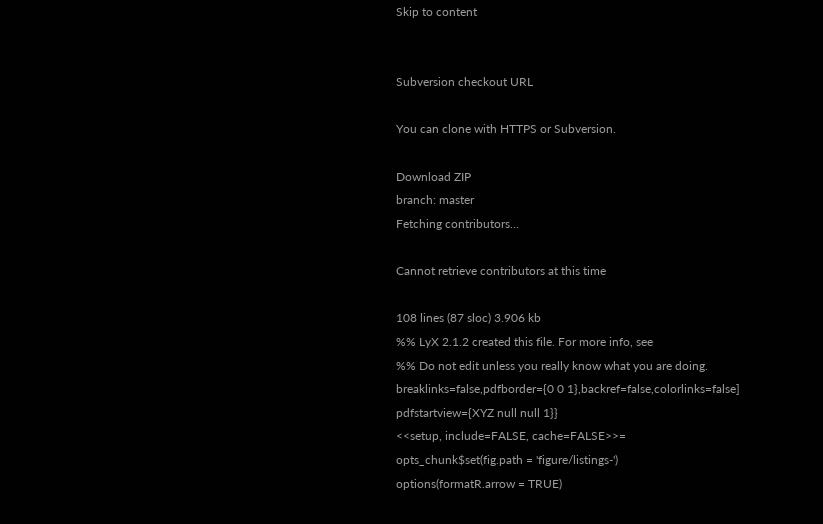Skip to content


Subversion checkout URL

You can clone with HTTPS or Subversion.

Download ZIP
branch: master
Fetching contributors…

Cannot retrieve contributors at this time

108 lines (87 sloc) 3.906 kb
%% LyX 2.1.2 created this file. For more info, see
%% Do not edit unless you really know what you are doing.
breaklinks=false,pdfborder={0 0 1},backref=false,colorlinks=false]
pdfstartview={XYZ null null 1}}
<<setup, include=FALSE, cache=FALSE>>=
opts_chunk$set(fig.path = 'figure/listings-')
options(formatR.arrow = TRUE)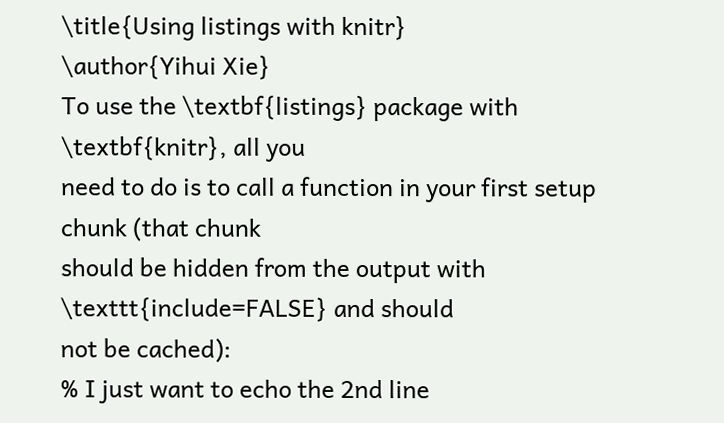\title{Using listings with knitr}
\author{Yihui Xie}
To use the \textbf{listings} package with \textbf{knitr}, all you
need to do is to call a function in your first setup chunk (that chunk
should be hidden from the output with \texttt{include=FALSE} and should
not be cached):
% I just want to echo the 2nd line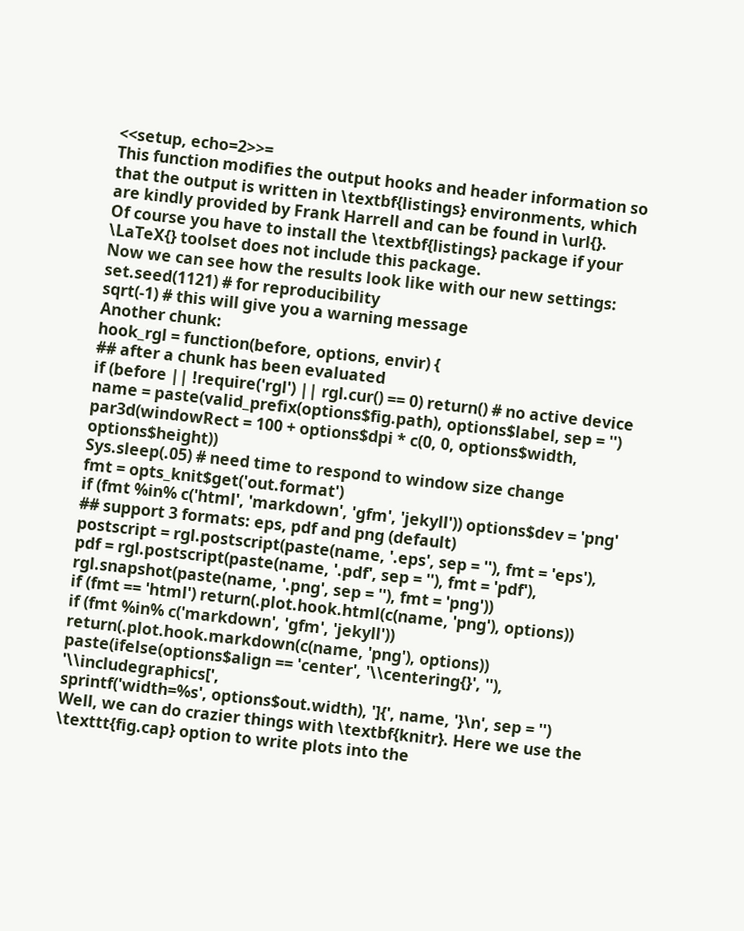<<setup, echo=2>>=
This function modifies the output hooks and header information so
that the output is written in \textbf{listings} environments, which
are kindly provided by Frank Harrell and can be found in \url{}.
Of course you have to install the \textbf{listings} package if your
\LaTeX{} toolset does not include this package.
Now we can see how the results look like with our new settings:
set.seed(1121) # for reproducibility
sqrt(-1) # this will give you a warning message
Another chunk:
hook_rgl = function(before, options, envir) {
## after a chunk has been evaluated
if (before || !require('rgl') || rgl.cur() == 0) return() # no active device
name = paste(valid_prefix(options$fig.path), options$label, sep = '')
par3d(windowRect = 100 + options$dpi * c(0, 0, options$width, options$height))
Sys.sleep(.05) # need time to respond to window size change
fmt = opts_knit$get('out.format')
if (fmt %in% c('html', 'markdown', 'gfm', 'jekyll')) options$dev = 'png'
## support 3 formats: eps, pdf and png (default)
postscript = rgl.postscript(paste(name, '.eps', sep = ''), fmt = 'eps'),
pdf = rgl.postscript(paste(name, '.pdf', sep = ''), fmt = 'pdf'),
rgl.snapshot(paste(name, '.png', sep = ''), fmt = 'png'))
if (fmt == 'html') return(.plot.hook.html(c(name, 'png'), options))
if (fmt %in% c('markdown', 'gfm', 'jekyll'))
return(.plot.hook.markdown(c(name, 'png'), options))
paste(ifelse(options$align == 'center', '\\centering{}', ''), '\\includegraphics[',
sprintf('width=%s', options$out.width), ']{', name, '}\n', sep = '')
Well, we can do crazier things with \textbf{knitr}. Here we use the
\texttt{fig.cap} option to write plots into the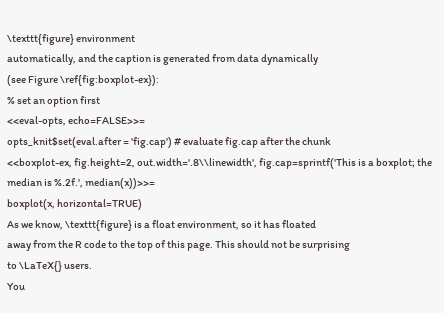\texttt{figure} environment
automatically, and the caption is generated from data dynamically
(see Figure \ref{fig:boxplot-ex}):
% set an option first
<<eval-opts, echo=FALSE>>=
opts_knit$set(eval.after = 'fig.cap') # evaluate fig.cap after the chunk
<<boxplot-ex, fig.height=2, out.width='.8\\linewidth', fig.cap=sprintf('This is a boxplot; the median is %.2f.', median(x))>>=
boxplot(x, horizontal=TRUE)
As we know, \texttt{figure} is a float environment, so it has floated
away from the R code to the top of this page. This should not be surprising
to \LaTeX{} users.
You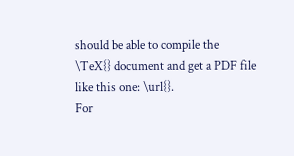should be able to compile the \TeX{} document and get a PDF file
like this one: \url{}.
For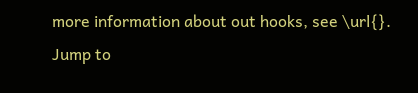more information about out hooks, see \url{}.
Jump to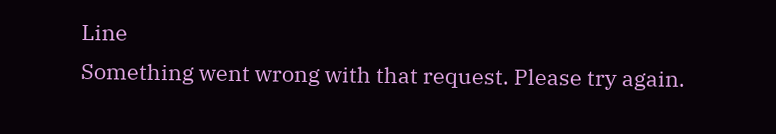Line
Something went wrong with that request. Please try again.